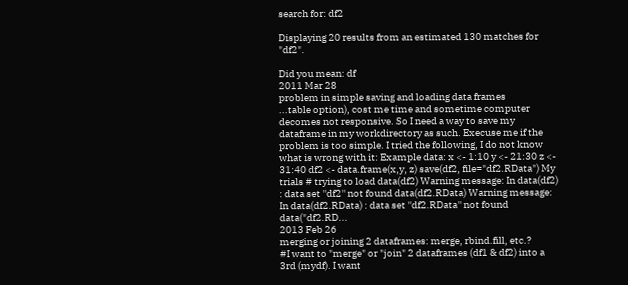search for: df2

Displaying 20 results from an estimated 130 matches for "df2".

Did you mean: df
2011 Mar 28
problem in simple saving and loading data frames
...table option), cost me time and sometime computer decomes not responsive. So I need a way to save my dataframe in my workdirectory as such. Execuse me if the problem is too simple. I tried the following, I do not know what is wrong with it: Example data: x <- 1:10 y <- 21:30 z <- 31:40 df2 <- data.frame(x,y, z) save(df2, file="df2.RData") My trials # trying to load data(df2) Warning message: In data(df2) : data set ''df2'' not found data(df2.RData) Warning message: In data(df2.RData) : data set ''df2.RData'' not found data("df2.RD...
2013 Feb 26
merging or joining 2 dataframes: merge, rbind.fill, etc.?
#I want to "merge" or "join" 2 dataframes (df1 & df2) into a 3rd (mydf). I want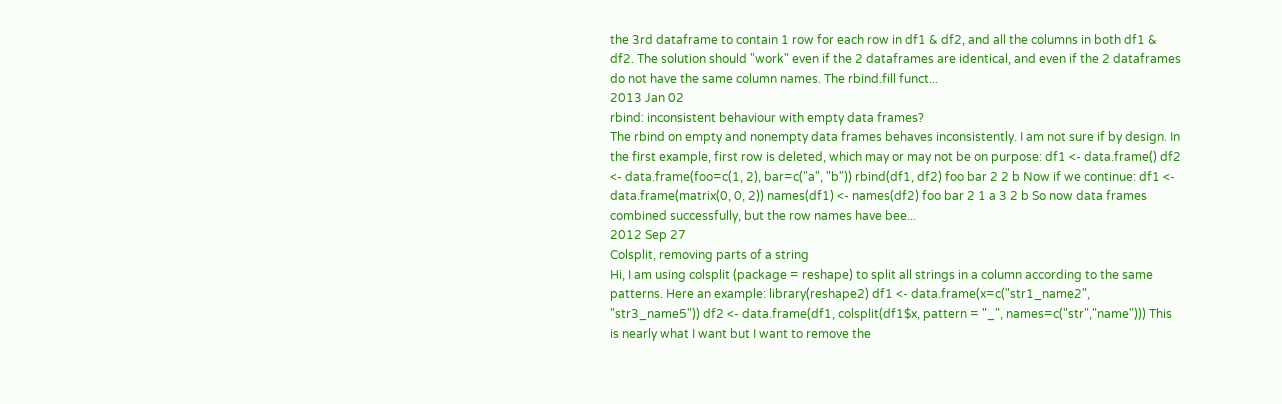the 3rd dataframe to contain 1 row for each row in df1 & df2, and all the columns in both df1 & df2. The solution should "work" even if the 2 dataframes are identical, and even if the 2 dataframes do not have the same column names. The rbind.fill funct...
2013 Jan 02
rbind: inconsistent behaviour with empty data frames?
The rbind on empty and nonempty data frames behaves inconsistently. I am not sure if by design. In the first example, first row is deleted, which may or may not be on purpose: df1 <- data.frame() df2 <- data.frame(foo=c(1, 2), bar=c("a", "b")) rbind(df1, df2) foo bar 2 2 b Now if we continue: df1 <- data.frame(matrix(0, 0, 2)) names(df1) <- names(df2) foo bar 2 1 a 3 2 b So now data frames combined successfully, but the row names have bee...
2012 Sep 27
Colsplit, removing parts of a string
Hi, I am using colsplit (package = reshape) to split all strings in a column according to the same patterns. Here an example: library(reshape2) df1 <- data.frame(x=c("str1_name2", "str3_name5")) df2 <- data.frame(df1, colsplit(df1$x, pattern = "_", names=c("str","name"))) This is nearly what I want but I want to remove the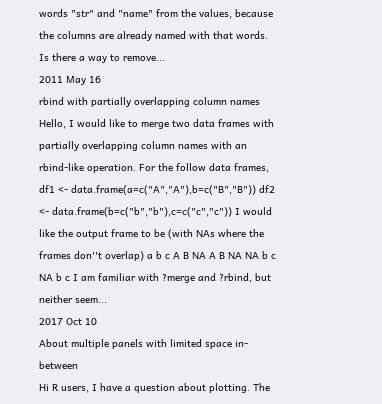words "str" and "name" from the values, because the columns are already named with that words. Is there a way to remove...
2011 May 16
rbind with partially overlapping column names
Hello, I would like to merge two data frames with partially overlapping column names with an rbind-like operation. For the follow data frames, df1 <- data.frame(a=c("A","A"),b=c("B","B")) df2 <- data.frame(b=c("b","b"),c=c("c","c")) I would like the output frame to be (with NAs where the frames don''t overlap) a b c A B NA A B NA NA b c NA b c I am familiar with ?merge and ?rbind, but neither seem...
2017 Oct 10
About multiple panels with limited space in-between
Hi R users, I have a question about plotting. The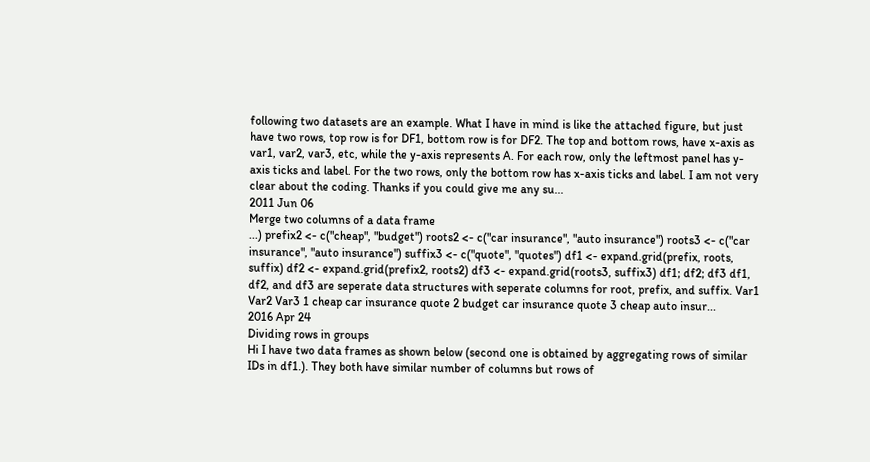following two datasets are an example. What I have in mind is like the attached figure, but just have two rows, top row is for DF1, bottom row is for DF2. The top and bottom rows, have x-axis as var1, var2, var3, etc, while the y-axis represents A. For each row, only the leftmost panel has y-axis ticks and label. For the two rows, only the bottom row has x-axis ticks and label. I am not very clear about the coding. Thanks if you could give me any su...
2011 Jun 06
Merge two columns of a data frame
...) prefix2 <- c("cheap", "budget") roots2 <- c("car insurance", "auto insurance") roots3 <- c("car insurance", "auto insurance") suffix3 <- c("quote", "quotes") df1 <- expand.grid(prefix, roots, suffix) df2 <- expand.grid(prefix2, roots2) df3 <- expand.grid(roots3, suffix3) df1; df2; df3 df1, df2, and df3 are seperate data structures with seperate columns for root, prefix, and suffix. Var1 Var2 Var3 1 cheap car insurance quote 2 budget car insurance quote 3 cheap auto insur...
2016 Apr 24
Dividing rows in groups
Hi I have two data frames as shown below (second one is obtained by aggregating rows of similar IDs in df1.). They both have similar number of columns but rows of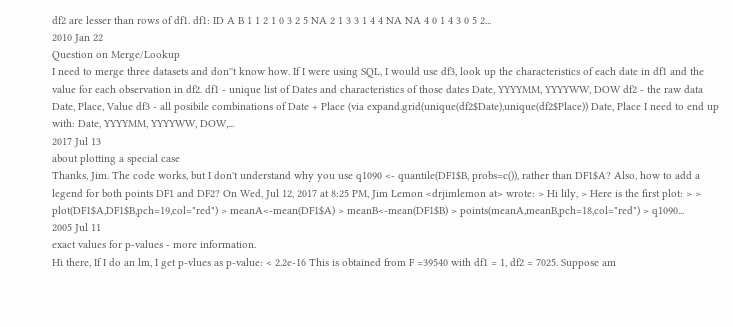df2 are lesser than rows of df1. df1: ID A B 1 1 2 1 0 3 2 5 NA 2 1 3 3 1 4 4 NA NA 4 0 1 4 3 0 5 2...
2010 Jan 22
Question on Merge/Lookup
I need to merge three datasets and don''t know how. If I were using SQL, I would use df3, look up the characteristics of each date in df1 and the value for each observation in df2. df1 - unique list of Dates and characteristics of those dates Date, YYYYMM, YYYYWW, DOW df2 - the raw data Date, Place, Value df3 - all posibile combinations of Date + Place (via expand.grid(unique(df2$Date),unique(df2$Place)) Date, Place I need to end up with: Date, YYYYMM, YYYYWW, DOW,...
2017 Jul 13
about plotting a special case
Thanks, Jim. The code works, but I don't understand why you use q1090 <- quantile(DF1$B, probs=c()), rather than DF1$A? Also, how to add a legend for both points DF1 and DF2? On Wed, Jul 12, 2017 at 8:25 PM, Jim Lemon <drjimlemon at> wrote: > Hi lily, > Here is the first plot: > > plot(DF1$A,DF1$B,pch=19,col="red") > meanA<-mean(DF1$A) > meanB<-mean(DF1$B) > points(meanA,meanB,pch=18,col="red") > q1090...
2005 Jul 11
exact values for p-values - more information.
Hi there, If I do an lm, I get p-vlues as p-value: < 2.2e-16 This is obtained from F =39540 with df1 = 1, df2 = 7025. Suppose am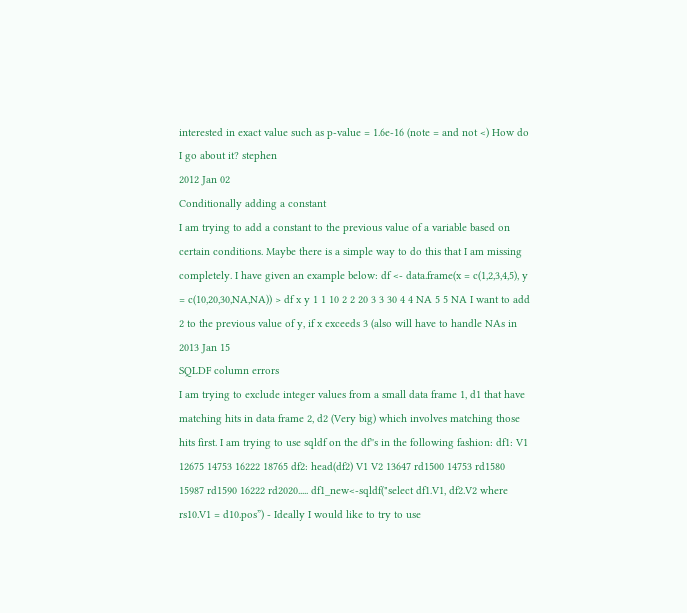interested in exact value such as p-value = 1.6e-16 (note = and not <) How do I go about it? stephen
2012 Jan 02
Conditionally adding a constant
I am trying to add a constant to the previous value of a variable based on certain conditions. Maybe there is a simple way to do this that I am missing completely. I have given an example below: df <- data.frame(x = c(1,2,3,4,5), y = c(10,20,30,NA,NA)) > df x y 1 1 10 2 2 20 3 3 30 4 4 NA 5 5 NA I want to add 2 to the previous value of y, if x exceeds 3 (also will have to handle NAs in
2013 Jan 15
SQLDF column errors
I am trying to exclude integer values from a small data frame 1, d1 that have matching hits in data frame 2, d2 (Very big) which involves matching those hits first. I am trying to use sqldf on the df''s in the following fashion: df1: V1 12675 14753 16222 18765 df2: head(df2) V1 V2 13647 rd1500 14753 rd1580 15987 rd1590 16222 rd2020..... df1_new<-sqldf("select df1.V1, df2.V2 where rs10.V1 = d10.pos”) - Ideally I would like to try to use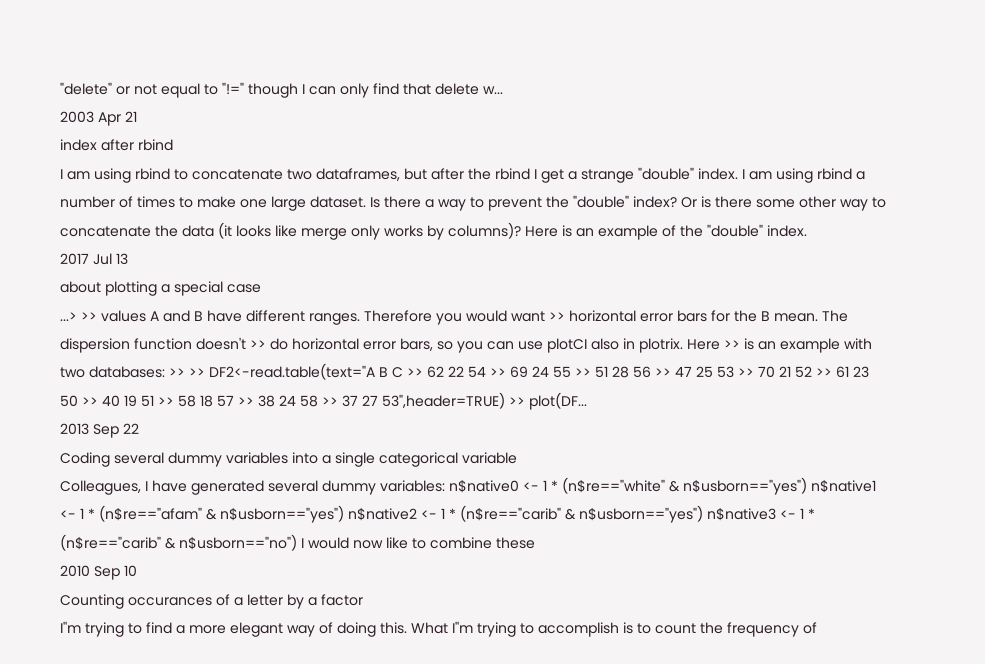"delete" or not equal to "!=" though I can only find that delete w...
2003 Apr 21
index after rbind
I am using rbind to concatenate two dataframes, but after the rbind I get a strange "double" index. I am using rbind a number of times to make one large dataset. Is there a way to prevent the "double" index? Or is there some other way to concatenate the data (it looks like merge only works by columns)? Here is an example of the "double" index.
2017 Jul 13
about plotting a special case
...> >> values A and B have different ranges. Therefore you would want >> horizontal error bars for the B mean. The dispersion function doesn't >> do horizontal error bars, so you can use plotCI also in plotrix. Here >> is an example with two databases: >> >> DF2<-read.table(text="A B C >> 62 22 54 >> 69 24 55 >> 51 28 56 >> 47 25 53 >> 70 21 52 >> 61 23 50 >> 40 19 51 >> 58 18 57 >> 38 24 58 >> 37 27 53",header=TRUE) >> plot(DF...
2013 Sep 22
Coding several dummy variables into a single categorical variable
Colleagues, I have generated several dummy variables: n$native0 <- 1 * (n$re=="white" & n$usborn=="yes") n$native1 <- 1 * (n$re=="afam" & n$usborn=="yes") n$native2 <- 1 * (n$re=="carib" & n$usborn=="yes") n$native3 <- 1 * (n$re=="carib" & n$usborn=="no") I would now like to combine these
2010 Sep 10
Counting occurances of a letter by a factor
I''m trying to find a more elegant way of doing this. What I''m trying to accomplish is to count the frequency of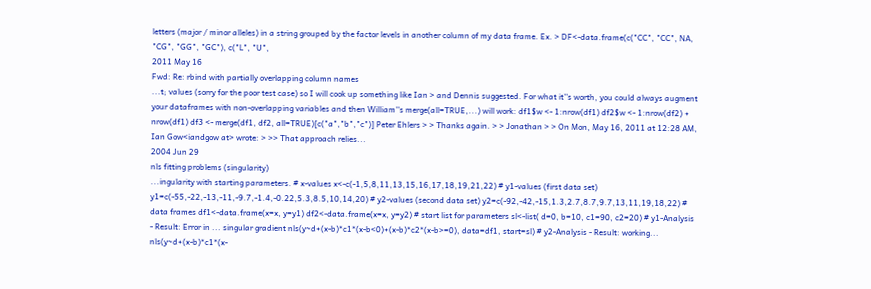letters (major / minor alleles) in a string grouped by the factor levels in another column of my data frame. Ex. > DF<-data.frame(c("CC", "CC", NA, "CG", "GG", "GC"), c("L", "U",
2011 May 16
Fwd: Re: rbind with partially overlapping column names
...t; values (sorry for the poor test case) so I will cook up something like Ian > and Dennis suggested. For what it''s worth, you could always augment your dataframes with non-overlapping variables and then William''s merge(all=TRUE,...) will work: df1$w <- 1:nrow(df1) df2$w <- 1:nrow(df2) + nrow(df1) df3 <- merge(df1, df2, all=TRUE)[c("a","b","c")] Peter Ehlers > > Thanks again. > > Jonathan > > On Mon, May 16, 2011 at 12:28 AM, Ian Gow<iandgow at> wrote: > >> That approach relies...
2004 Jun 29
nls fitting problems (singularity)
...ingularity with starting parameters. # x-values x<-c(-1,5,8,11,13,15,16,17,18,19,21,22) # y1-values (first data set) y1=c(-55,-22,-13,-11,-9.7,-1.4,-0.22,5.3,8.5,10,14,20) # y2-values (second data set) y2=c(-92,-42,-15,1.3,2.7,8.7,9.7,13,11,19,18,22) # data frames df1<-data.frame(x=x, y=y1) df2<-data.frame(x=x, y=y2) # start list for parameters sl<-list( d=0, b=10, c1=90, c2=20) # y1-Analysis - Result: Error in ... singular gradient nls(y~d+(x-b)*c1*(x-b<0)+(x-b)*c2*(x-b>=0), data=df1, start=sl) # y2-Analysis - Result: working... nls(y~d+(x-b)*c1*(x-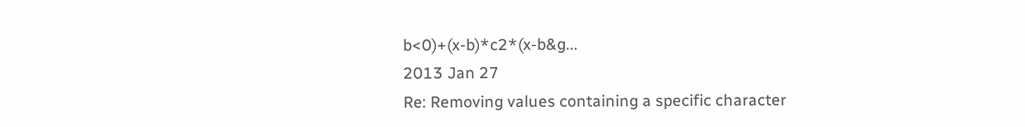b<0)+(x-b)*c2*(x-b&g...
2013 Jan 27
Re: Removing values containing a specific character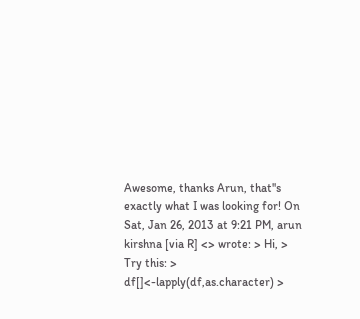Awesome, thanks Arun, that''s exactly what I was looking for! On Sat, Jan 26, 2013 at 9:21 PM, arun kirshna [via R] <> wrote: > Hi, > Try this: > df[]<-lapply(df,as.character) >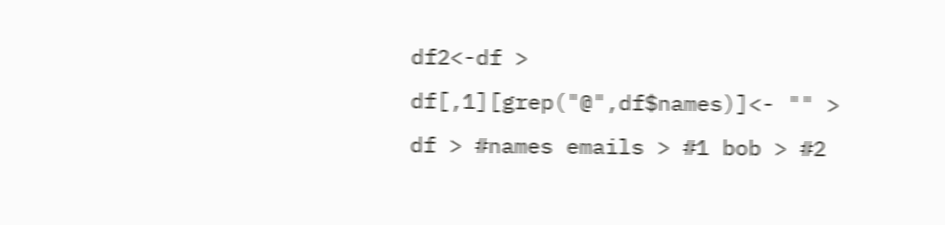df2<-df > df[,1][grep("@",df$names)]<- "" > df > #names emails > #1 bob > #2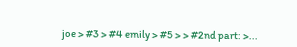joe > #3 > #4 emily > #5 > > #2nd part: >...